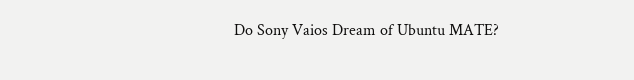Do Sony Vaios Dream of Ubuntu MATE?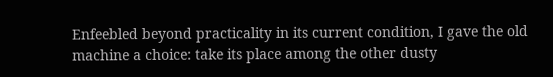Enfeebled beyond practicality in its current condition, I gave the old machine a choice: take its place among the other dusty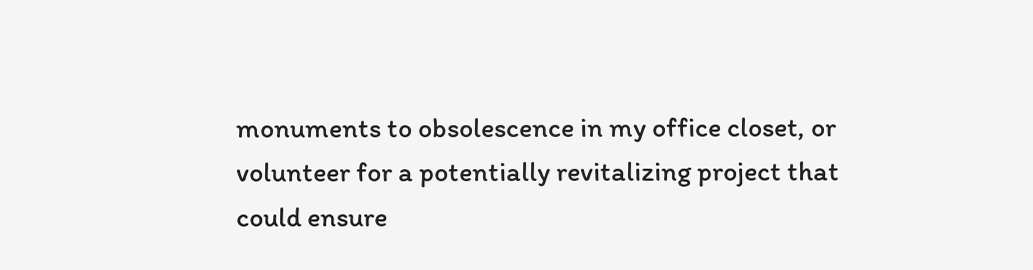monuments to obsolescence in my office closet, or volunteer for a potentially revitalizing project that could ensure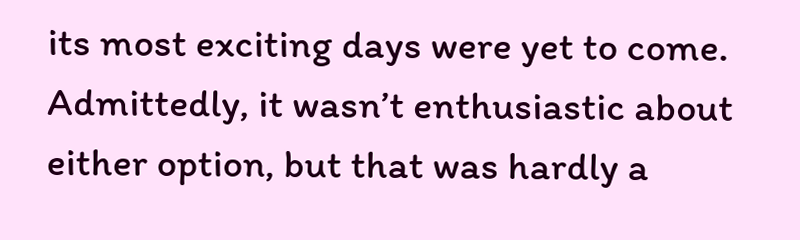its most exciting days were yet to come. Admittedly, it wasn’t enthusiastic about either option, but that was hardly a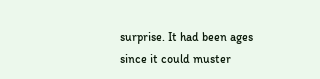surprise. It had been ages since it could muster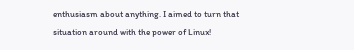enthusiasm about anything. I aimed to turn that situation around with the power of Linux!